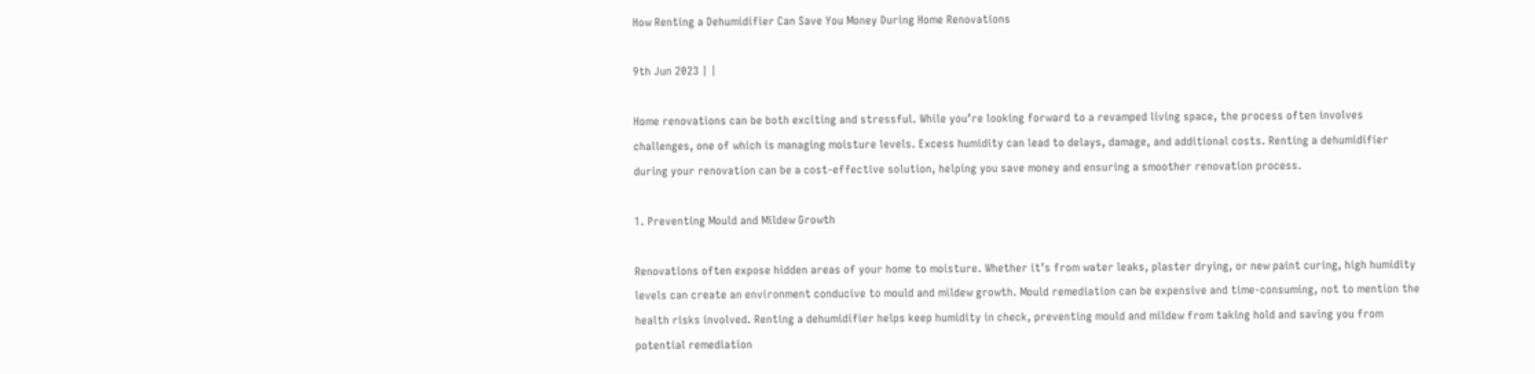How Renting a Dehumidifier Can Save You Money During Home Renovations

9th Jun 2023 | |

Home renovations can be both exciting and stressful. While you’re looking forward to a revamped living space, the process often involves challenges, one of which is managing moisture levels. Excess humidity can lead to delays, damage, and additional costs. Renting a dehumidifier during your renovation can be a cost-effective solution, helping you save money and ensuring a smoother renovation process.

1. Preventing Mould and Mildew Growth

Renovations often expose hidden areas of your home to moisture. Whether it’s from water leaks, plaster drying, or new paint curing, high humidity levels can create an environment conducive to mould and mildew growth. Mould remediation can be expensive and time-consuming, not to mention the health risks involved. Renting a dehumidifier helps keep humidity in check, preventing mould and mildew from taking hold and saving you from potential remediation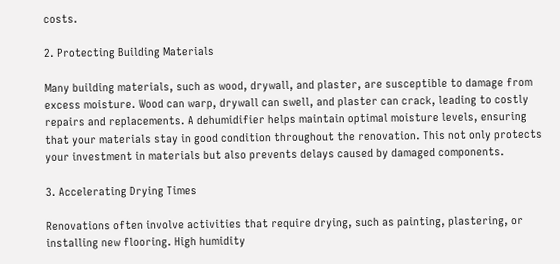costs.

2. Protecting Building Materials

Many building materials, such as wood, drywall, and plaster, are susceptible to damage from excess moisture. Wood can warp, drywall can swell, and plaster can crack, leading to costly repairs and replacements. A dehumidifier helps maintain optimal moisture levels, ensuring that your materials stay in good condition throughout the renovation. This not only protects your investment in materials but also prevents delays caused by damaged components.

3. Accelerating Drying Times

Renovations often involve activities that require drying, such as painting, plastering, or installing new flooring. High humidity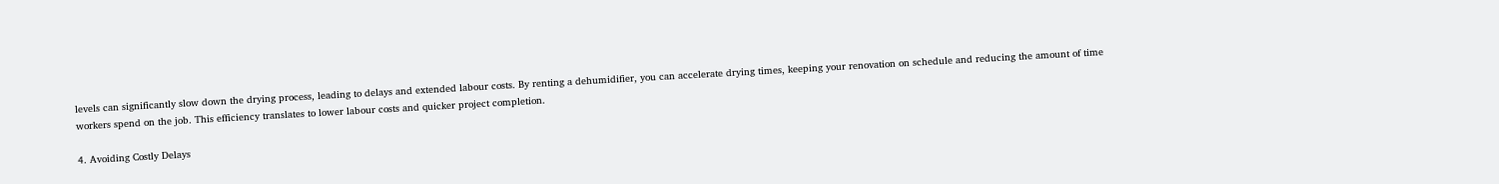levels can significantly slow down the drying process, leading to delays and extended labour costs. By renting a dehumidifier, you can accelerate drying times, keeping your renovation on schedule and reducing the amount of time workers spend on the job. This efficiency translates to lower labour costs and quicker project completion.

4. Avoiding Costly Delays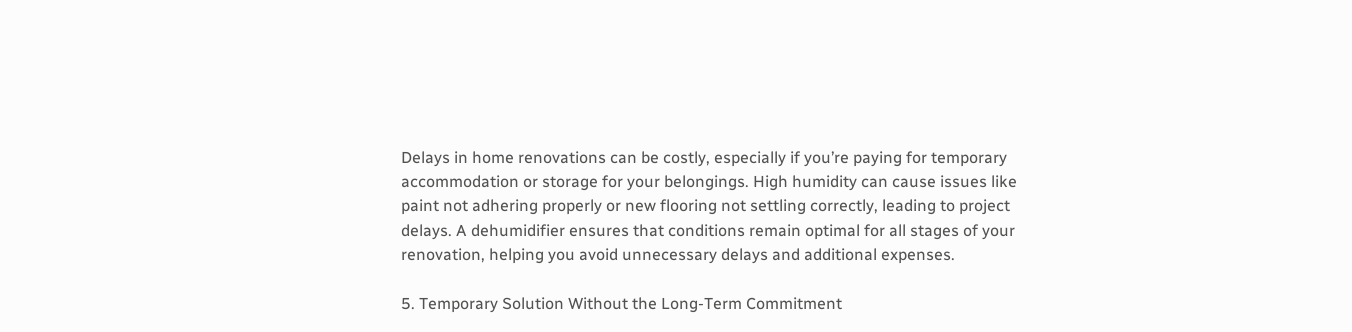Delays in home renovations can be costly, especially if you’re paying for temporary accommodation or storage for your belongings. High humidity can cause issues like paint not adhering properly or new flooring not settling correctly, leading to project delays. A dehumidifier ensures that conditions remain optimal for all stages of your renovation, helping you avoid unnecessary delays and additional expenses.

5. Temporary Solution Without the Long-Term Commitment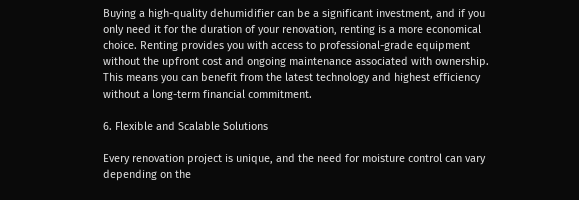Buying a high-quality dehumidifier can be a significant investment, and if you only need it for the duration of your renovation, renting is a more economical choice. Renting provides you with access to professional-grade equipment without the upfront cost and ongoing maintenance associated with ownership. This means you can benefit from the latest technology and highest efficiency without a long-term financial commitment.

6. Flexible and Scalable Solutions

Every renovation project is unique, and the need for moisture control can vary depending on the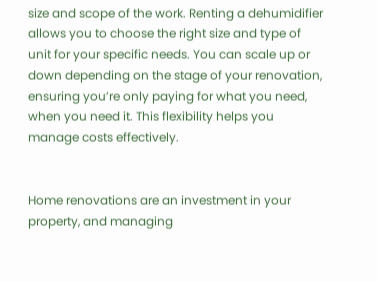size and scope of the work. Renting a dehumidifier allows you to choose the right size and type of unit for your specific needs. You can scale up or down depending on the stage of your renovation, ensuring you’re only paying for what you need, when you need it. This flexibility helps you manage costs effectively.


Home renovations are an investment in your property, and managing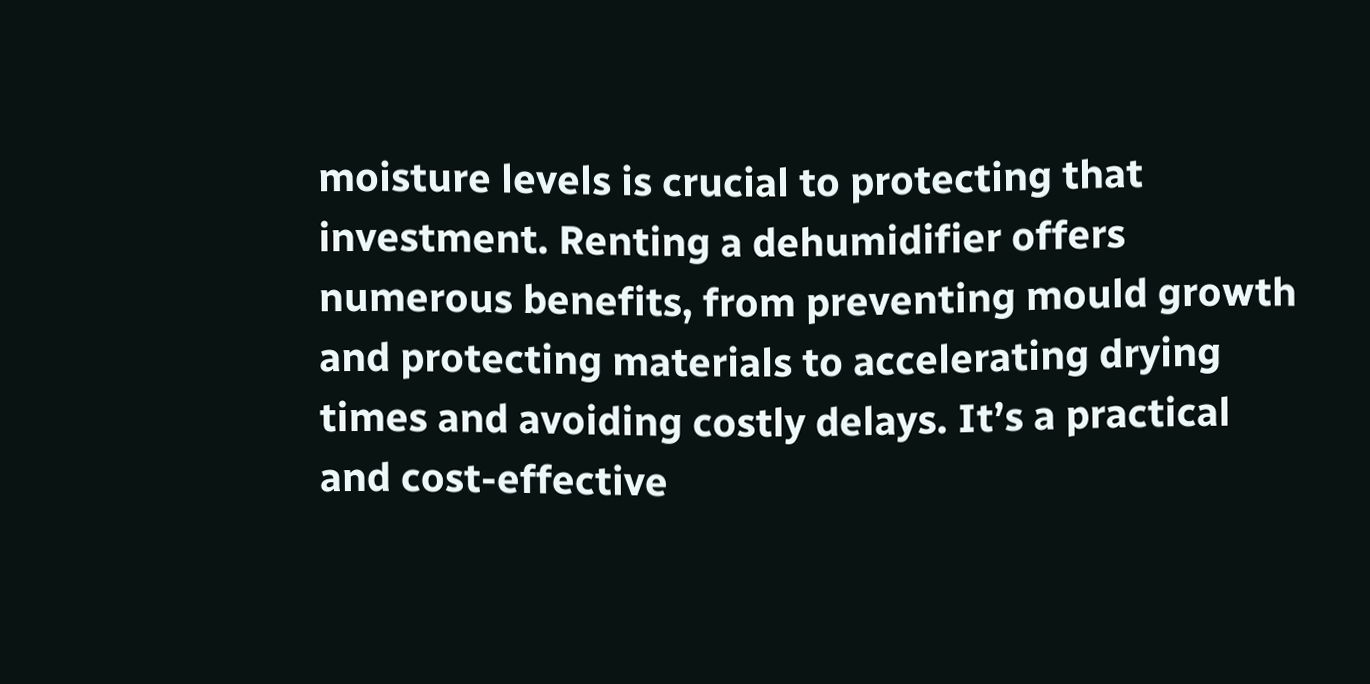moisture levels is crucial to protecting that investment. Renting a dehumidifier offers numerous benefits, from preventing mould growth and protecting materials to accelerating drying times and avoiding costly delays. It’s a practical and cost-effective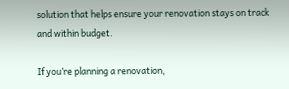solution that helps ensure your renovation stays on track and within budget.

If you’re planning a renovation,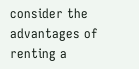consider the advantages of renting a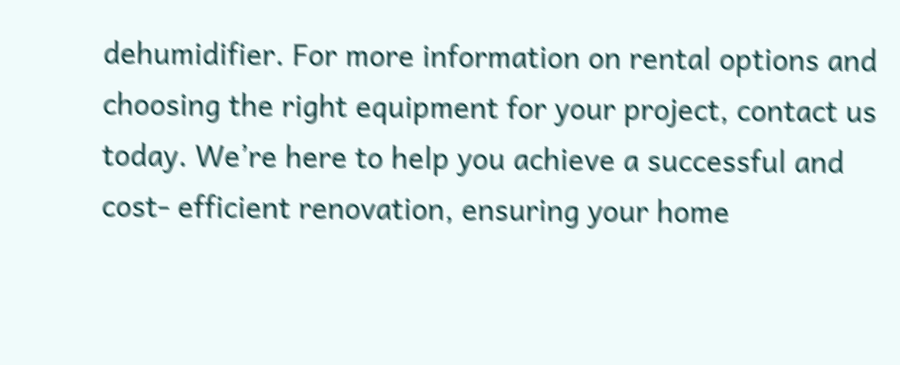dehumidifier. For more information on rental options and choosing the right equipment for your project, contact us today. We’re here to help you achieve a successful and cost- efficient renovation, ensuring your home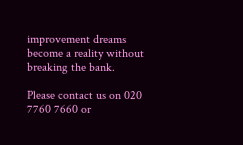improvement dreams become a reality without breaking the bank.

Please contact us on 020 7760 7660 or